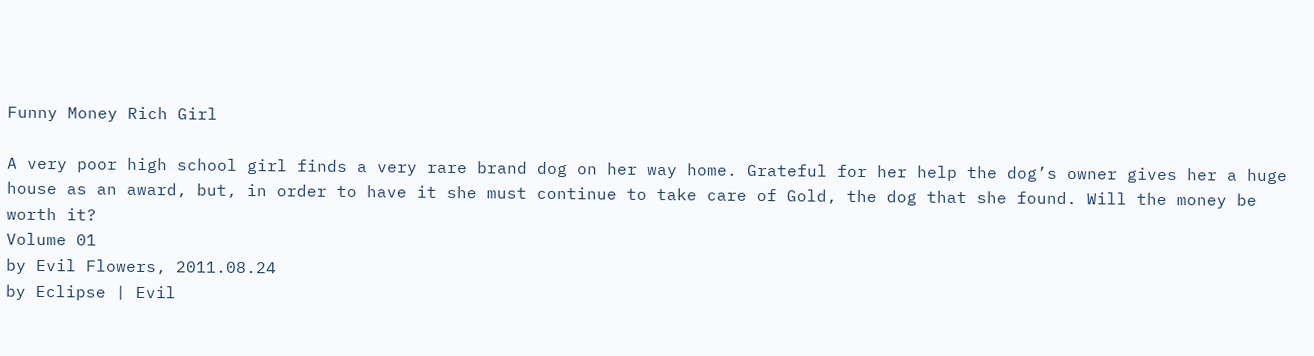Funny Money Rich Girl

A very poor high school girl finds a very rare brand dog on her way home. Grateful for her help the dog’s owner gives her a huge house as an award, but, in order to have it she must continue to take care of Gold, the dog that she found. Will the money be worth it?
Volume 01
by Evil Flowers, 2011.08.24
by Eclipse | Evil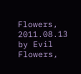Flowers, 2011.08.13
by Evil Flowers,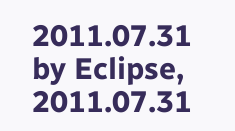2011.07.31
by Eclipse, 2011.07.31